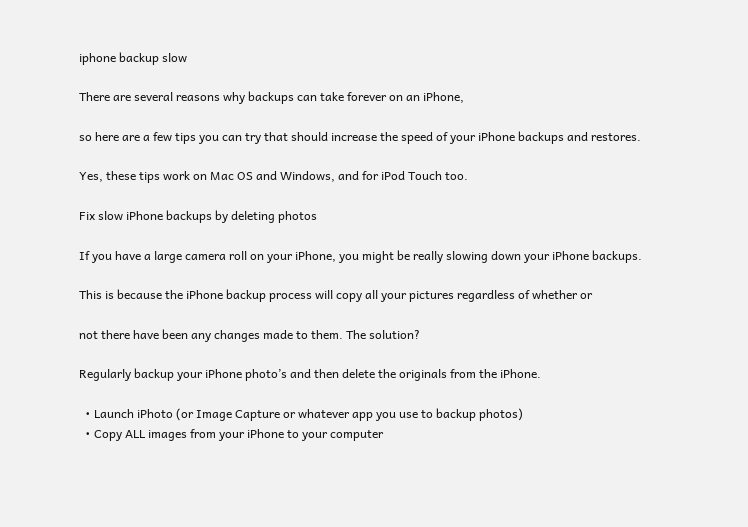iphone backup slow

There are several reasons why backups can take forever on an iPhone,

so here are a few tips you can try that should increase the speed of your iPhone backups and restores.

Yes, these tips work on Mac OS and Windows, and for iPod Touch too.

Fix slow iPhone backups by deleting photos

If you have a large camera roll on your iPhone, you might be really slowing down your iPhone backups.

This is because the iPhone backup process will copy all your pictures regardless of whether or

not there have been any changes made to them. The solution?

Regularly backup your iPhone photo’s and then delete the originals from the iPhone.

  • Launch iPhoto (or Image Capture or whatever app you use to backup photos)
  • Copy ALL images from your iPhone to your computer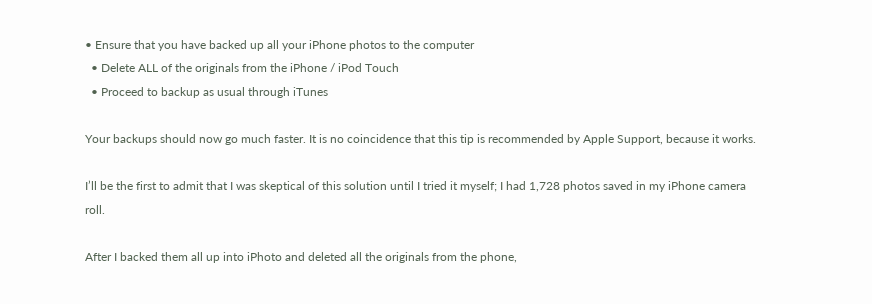• Ensure that you have backed up all your iPhone photos to the computer
  • Delete ALL of the originals from the iPhone / iPod Touch
  • Proceed to backup as usual through iTunes

Your backups should now go much faster. It is no coincidence that this tip is recommended by Apple Support, because it works.

I’ll be the first to admit that I was skeptical of this solution until I tried it myself; I had 1,728 photos saved in my iPhone camera roll.

After I backed them all up into iPhoto and deleted all the originals from the phone,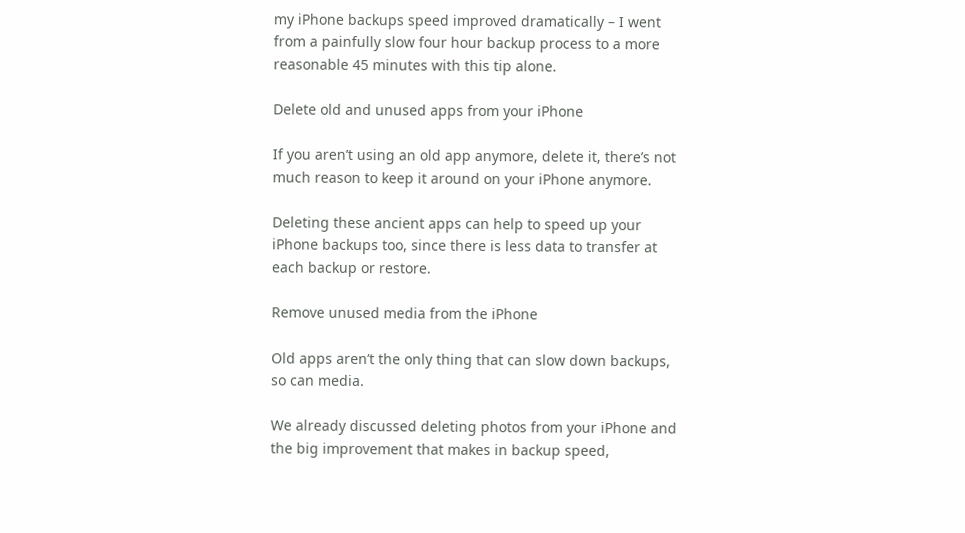my iPhone backups speed improved dramatically – I went from a painfully slow four hour backup process to a more reasonable 45 minutes with this tip alone.

Delete old and unused apps from your iPhone

If you aren’t using an old app anymore, delete it, there’s not much reason to keep it around on your iPhone anymore.

Deleting these ancient apps can help to speed up your iPhone backups too, since there is less data to transfer at each backup or restore.

Remove unused media from the iPhone

Old apps aren’t the only thing that can slow down backups, so can media.

We already discussed deleting photos from your iPhone and the big improvement that makes in backup speed,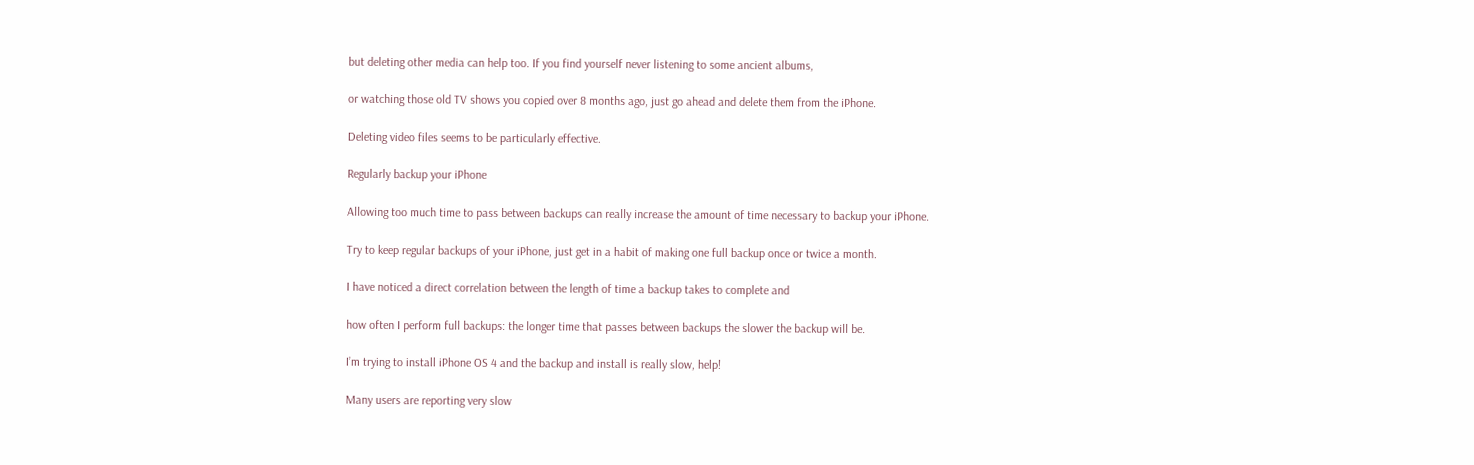but deleting other media can help too. If you find yourself never listening to some ancient albums,

or watching those old TV shows you copied over 8 months ago, just go ahead and delete them from the iPhone.

Deleting video files seems to be particularly effective.

Regularly backup your iPhone

Allowing too much time to pass between backups can really increase the amount of time necessary to backup your iPhone.

Try to keep regular backups of your iPhone, just get in a habit of making one full backup once or twice a month.

I have noticed a direct correlation between the length of time a backup takes to complete and

how often I perform full backups: the longer time that passes between backups the slower the backup will be.

I’m trying to install iPhone OS 4 and the backup and install is really slow, help!

Many users are reporting very slow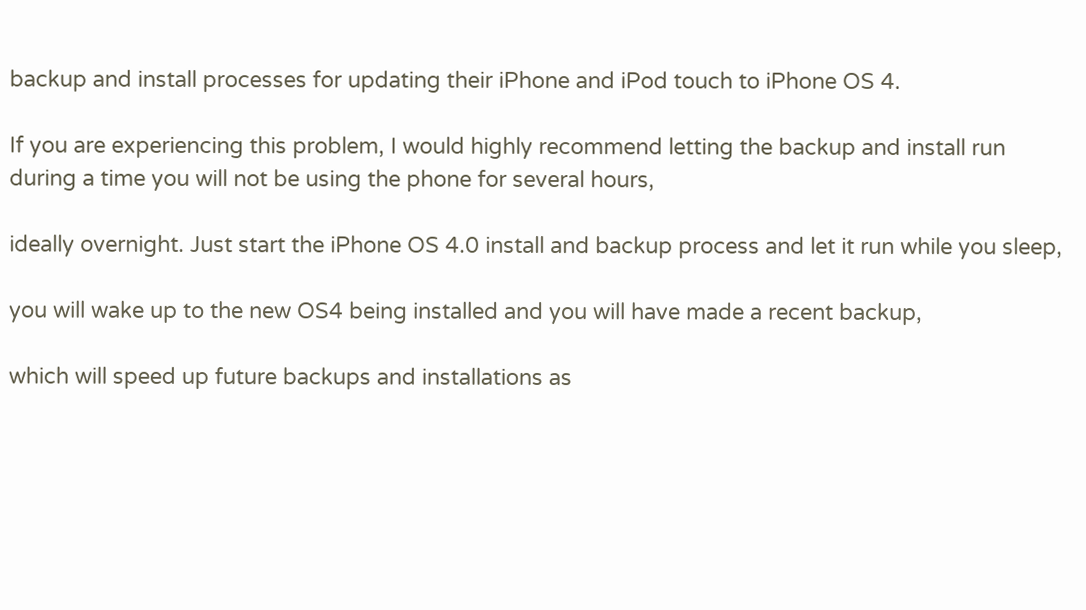backup and install processes for updating their iPhone and iPod touch to iPhone OS 4.

If you are experiencing this problem, I would highly recommend letting the backup and install run during a time you will not be using the phone for several hours,

ideally overnight. Just start the iPhone OS 4.0 install and backup process and let it run while you sleep,

you will wake up to the new OS4 being installed and you will have made a recent backup,

which will speed up future backups and installations as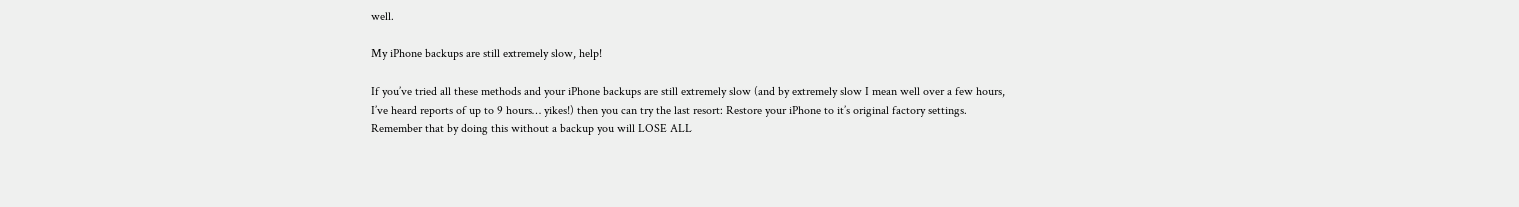well.

My iPhone backups are still extremely slow, help!

If you’ve tried all these methods and your iPhone backups are still extremely slow (and by extremely slow I mean well over a few hours, I’ve heard reports of up to 9 hours… yikes!) then you can try the last resort: Restore your iPhone to it’s original factory settings. Remember that by doing this without a backup you will LOSE ALL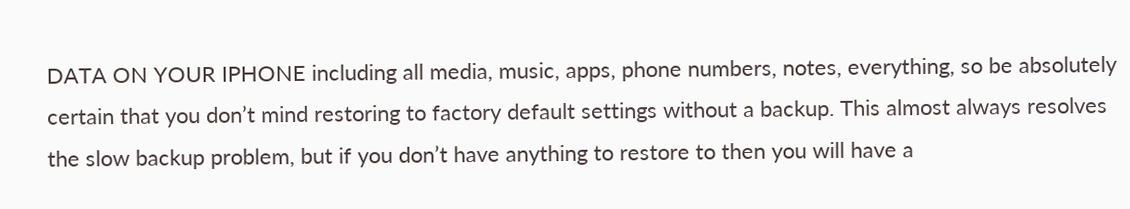DATA ON YOUR IPHONE including all media, music, apps, phone numbers, notes, everything, so be absolutely certain that you don’t mind restoring to factory default settings without a backup. This almost always resolves the slow backup problem, but if you don’t have anything to restore to then you will have a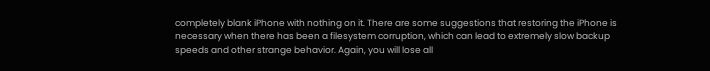completely blank iPhone with nothing on it. There are some suggestions that restoring the iPhone is necessary when there has been a filesystem corruption, which can lead to extremely slow backup speeds and other strange behavior. Again, you will lose all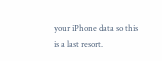your iPhone data so this is a last resort.